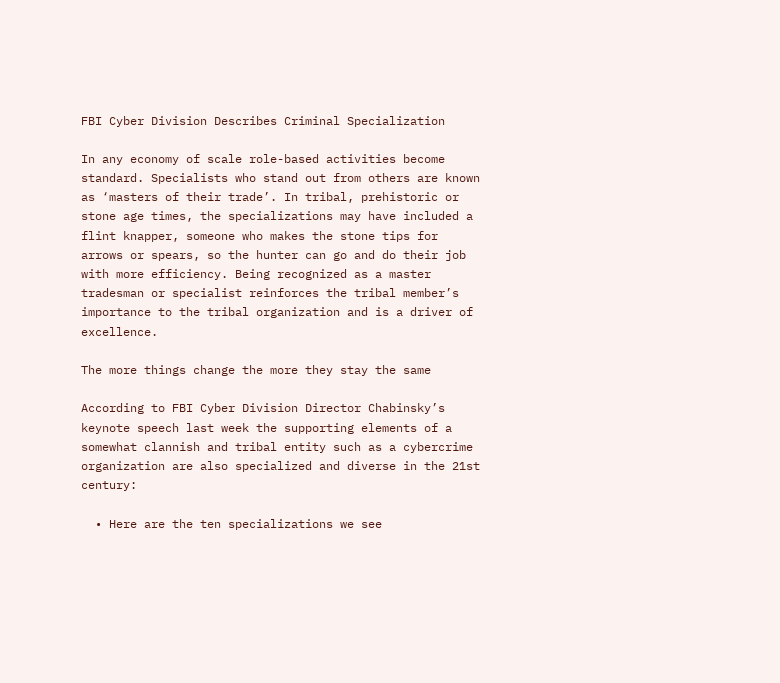FBI Cyber Division Describes Criminal Specialization

In any economy of scale role-based activities become standard. Specialists who stand out from others are known as ‘masters of their trade’. In tribal, prehistoric or stone age times, the specializations may have included a flint knapper, someone who makes the stone tips for arrows or spears, so the hunter can go and do their job with more efficiency. Being recognized as a master tradesman or specialist reinforces the tribal member’s importance to the tribal organization and is a driver of excellence.

The more things change the more they stay the same

According to FBI Cyber Division Director Chabinsky’s keynote speech last week the supporting elements of a somewhat clannish and tribal entity such as a cybercrime organization are also specialized and diverse in the 21st century:

  • Here are the ten specializations we see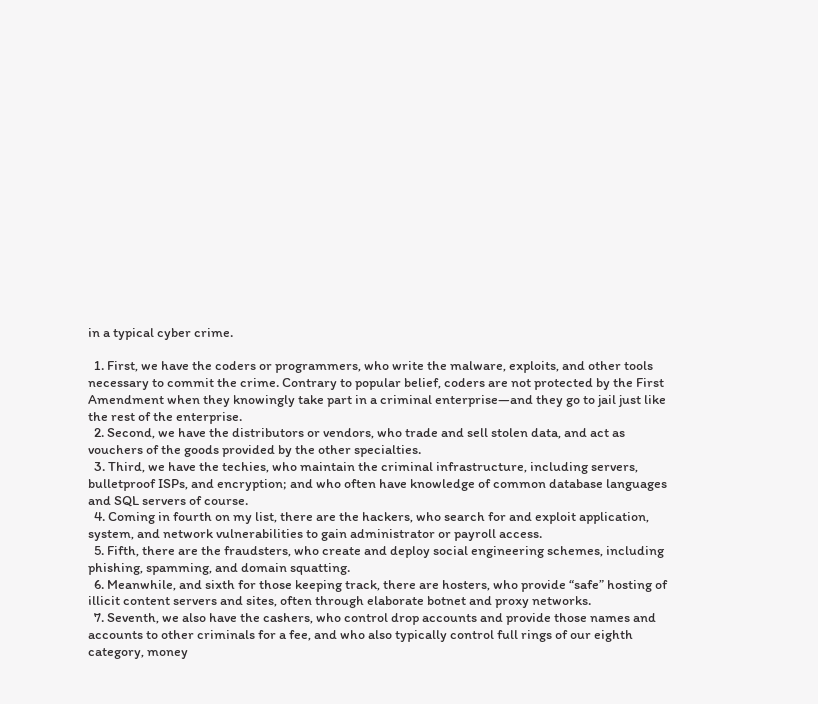in a typical cyber crime.

  1. First, we have the coders or programmers, who write the malware, exploits, and other tools necessary to commit the crime. Contrary to popular belief, coders are not protected by the First Amendment when they knowingly take part in a criminal enterprise—and they go to jail just like the rest of the enterprise.
  2. Second, we have the distributors or vendors, who trade and sell stolen data, and act as vouchers of the goods provided by the other specialties.
  3. Third, we have the techies, who maintain the criminal infrastructure, including servers, bulletproof ISPs, and encryption; and who often have knowledge of common database languages and SQL servers of course.
  4. Coming in fourth on my list, there are the hackers, who search for and exploit application, system, and network vulnerabilities to gain administrator or payroll access.
  5. Fifth, there are the fraudsters, who create and deploy social engineering schemes, including phishing, spamming, and domain squatting.
  6. Meanwhile, and sixth for those keeping track, there are hosters, who provide “safe” hosting of illicit content servers and sites, often through elaborate botnet and proxy networks.
  7. Seventh, we also have the cashers, who control drop accounts and provide those names and accounts to other criminals for a fee, and who also typically control full rings of our eighth category, money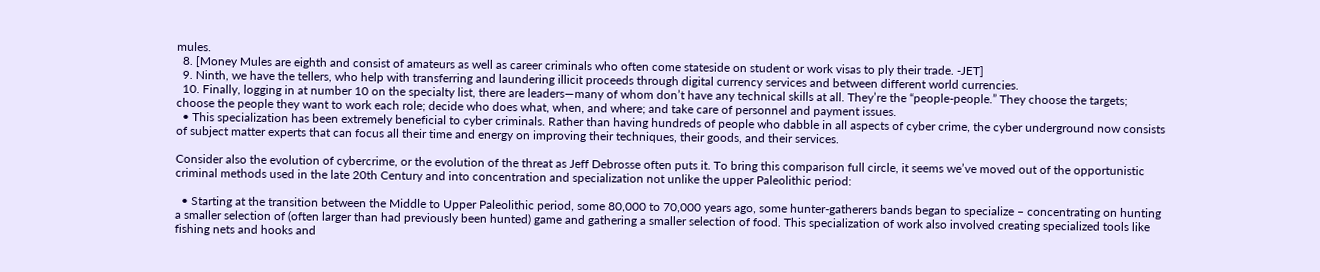mules.
  8. [Money Mules are eighth and consist of amateurs as well as career criminals who often come stateside on student or work visas to ply their trade. -JET]
  9. Ninth, we have the tellers, who help with transferring and laundering illicit proceeds through digital currency services and between different world currencies.
  10. Finally, logging in at number 10 on the specialty list, there are leaders—many of whom don’t have any technical skills at all. They’re the “people-people.” They choose the targets; choose the people they want to work each role; decide who does what, when, and where; and take care of personnel and payment issues.
  • This specialization has been extremely beneficial to cyber criminals. Rather than having hundreds of people who dabble in all aspects of cyber crime, the cyber underground now consists of subject matter experts that can focus all their time and energy on improving their techniques, their goods, and their services.

Consider also the evolution of cybercrime, or the evolution of the threat as Jeff Debrosse often puts it. To bring this comparison full circle, it seems we’ve moved out of the opportunistic criminal methods used in the late 20th Century and into concentration and specialization not unlike the upper Paleolithic period:

  • Starting at the transition between the Middle to Upper Paleolithic period, some 80,000 to 70,000 years ago, some hunter-gatherers bands began to specialize – concentrating on hunting a smaller selection of (often larger than had previously been hunted) game and gathering a smaller selection of food. This specialization of work also involved creating specialized tools like fishing nets and hooks and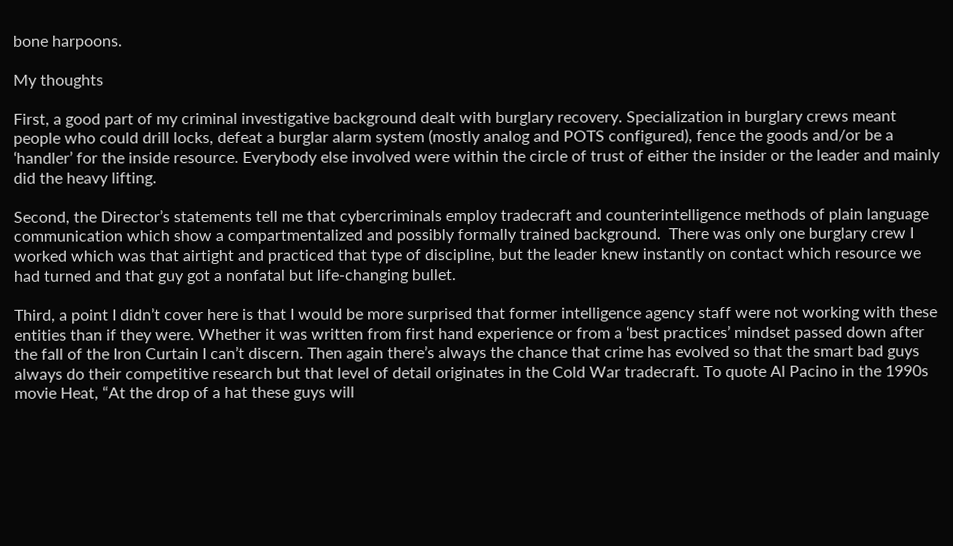bone harpoons.

My thoughts

First, a good part of my criminal investigative background dealt with burglary recovery. Specialization in burglary crews meant people who could drill locks, defeat a burglar alarm system (mostly analog and POTS configured), fence the goods and/or be a ‘handler’ for the inside resource. Everybody else involved were within the circle of trust of either the insider or the leader and mainly did the heavy lifting.

Second, the Director’s statements tell me that cybercriminals employ tradecraft and counterintelligence methods of plain language communication which show a compartmentalized and possibly formally trained background.  There was only one burglary crew I worked which was that airtight and practiced that type of discipline, but the leader knew instantly on contact which resource we had turned and that guy got a nonfatal but life-changing bullet.

Third, a point I didn’t cover here is that I would be more surprised that former intelligence agency staff were not working with these entities than if they were. Whether it was written from first hand experience or from a ‘best practices’ mindset passed down after the fall of the Iron Curtain I can’t discern. Then again there’s always the chance that crime has evolved so that the smart bad guys always do their competitive research but that level of detail originates in the Cold War tradecraft. To quote Al Pacino in the 1990s movie Heat, “At the drop of a hat these guys will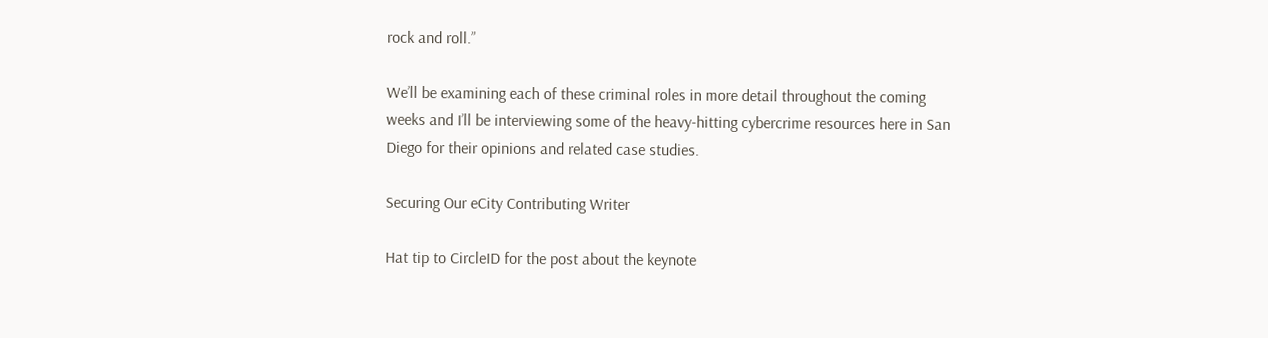rock and roll.”

We’ll be examining each of these criminal roles in more detail throughout the coming weeks and I’ll be interviewing some of the heavy-hitting cybercrime resources here in San Diego for their opinions and related case studies.

Securing Our eCity Contributing Writer

Hat tip to CircleID for the post about the keynote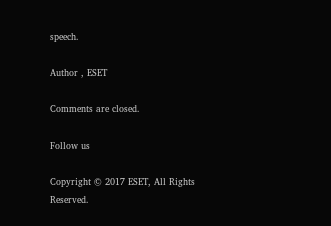speech.

Author , ESET

Comments are closed.

Follow us

Copyright © 2017 ESET, All Rights Reserved.